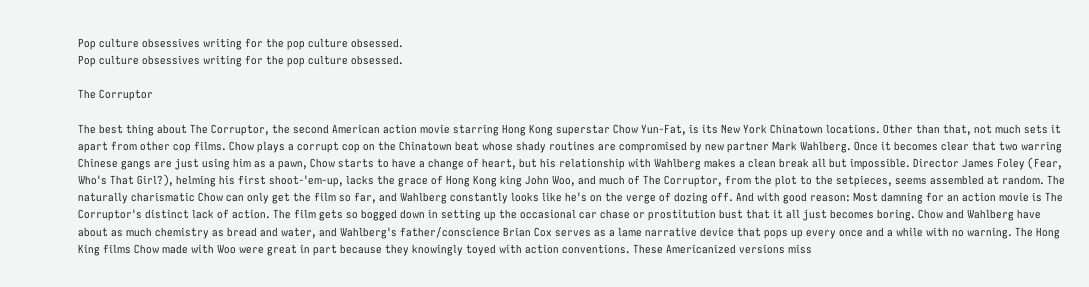Pop culture obsessives writing for the pop culture obsessed.
Pop culture obsessives writing for the pop culture obsessed.

The Corruptor

The best thing about The Corruptor, the second American action movie starring Hong Kong superstar Chow Yun-Fat, is its New York Chinatown locations. Other than that, not much sets it apart from other cop films. Chow plays a corrupt cop on the Chinatown beat whose shady routines are compromised by new partner Mark Wahlberg. Once it becomes clear that two warring Chinese gangs are just using him as a pawn, Chow starts to have a change of heart, but his relationship with Wahlberg makes a clean break all but impossible. Director James Foley (Fear, Who's That Girl?), helming his first shoot-'em-up, lacks the grace of Hong Kong king John Woo, and much of The Corruptor, from the plot to the setpieces, seems assembled at random. The naturally charismatic Chow can only get the film so far, and Wahlberg constantly looks like he's on the verge of dozing off. And with good reason: Most damning for an action movie is The Corruptor's distinct lack of action. The film gets so bogged down in setting up the occasional car chase or prostitution bust that it all just becomes boring. Chow and Wahlberg have about as much chemistry as bread and water, and Wahlberg's father/conscience Brian Cox serves as a lame narrative device that pops up every once and a while with no warning. The Hong King films Chow made with Woo were great in part because they knowingly toyed with action conventions. These Americanized versions miss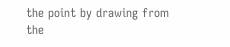the point by drawing from the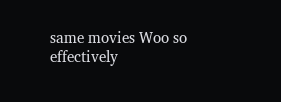same movies Woo so effectively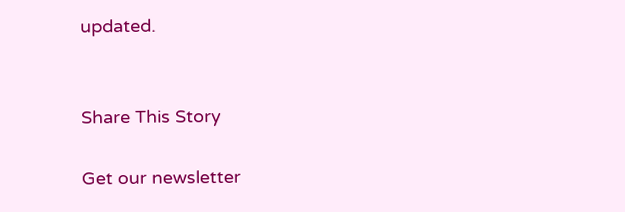updated.


Share This Story

Get our newsletter